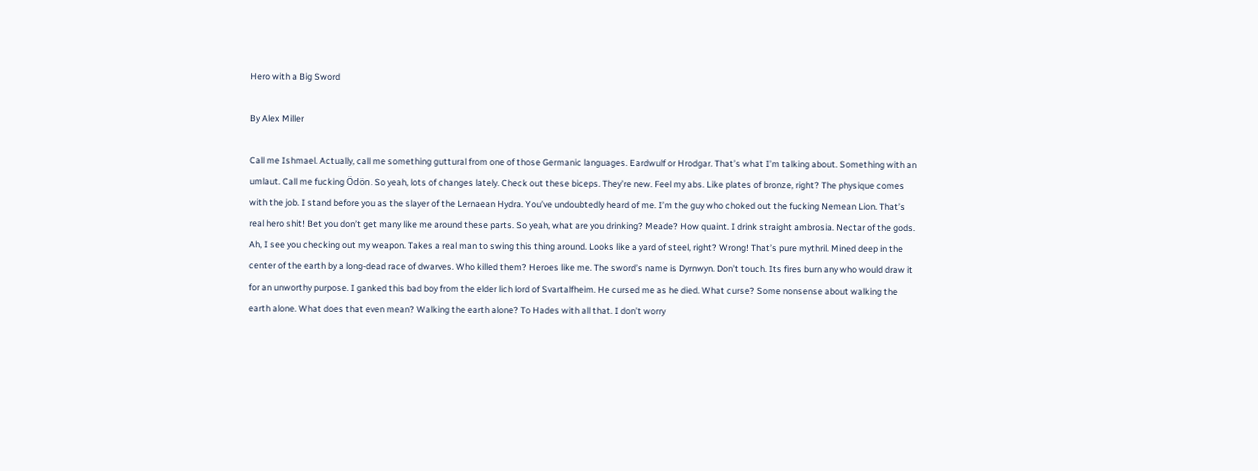Hero with a Big Sword

By Alex Miller

Call me Ishmael. Actually, call me something guttural from one of those Germanic languages. Eardwulf or Hrodgar. That’s what I’m talking about. Something with an umlaut. Call me fucking Ödön. So yeah, lots of changes lately. Check out these biceps. They’re new. Feel my abs. Like plates of bronze, right? The physique comes with the job. I stand before you as the slayer of the Lernaean Hydra. You’ve undoubtedly heard of me. I’m the guy who choked out the fucking Nemean Lion. That’s real hero shit! Bet you don’t get many like me around these parts. So yeah, what are you drinking? Meade? How quaint. I drink straight ambrosia. Nectar of the gods. Ah, I see you checking out my weapon. Takes a real man to swing this thing around. Looks like a yard of steel, right? Wrong! That’s pure mythril. Mined deep in the center of the earth by a long-dead race of dwarves. Who killed them? Heroes like me. The sword’s name is Dyrnwyn. Don’t touch. Its fires burn any who would draw it for an unworthy purpose. I ganked this bad boy from the elder lich lord of Svartalfheim. He cursed me as he died. What curse? Some nonsense about walking the earth alone. What does that even mean? Walking the earth alone? To Hades with all that. I don’t worry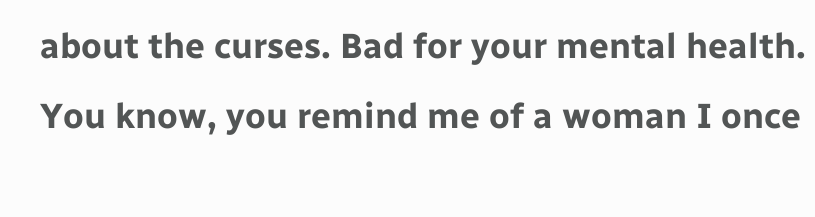about the curses. Bad for your mental health. You know, you remind me of a woman I once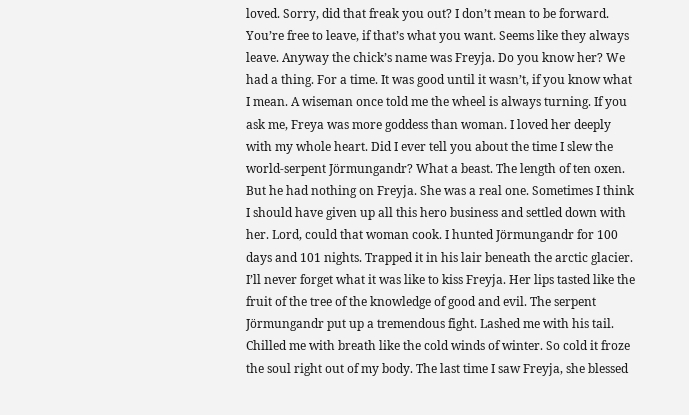loved. Sorry, did that freak you out? I don’t mean to be forward. You’re free to leave, if that’s what you want. Seems like they always leave. Anyway the chick’s name was Freyja. Do you know her? We had a thing. For a time. It was good until it wasn’t, if you know what I mean. A wiseman once told me the wheel is always turning. If you ask me, Freya was more goddess than woman. I loved her deeply with my whole heart. Did I ever tell you about the time I slew the world-serpent Jörmungandr? What a beast. The length of ten oxen. But he had nothing on Freyja. She was a real one. Sometimes I think I should have given up all this hero business and settled down with her. Lord, could that woman cook. I hunted Jörmungandr for 100 days and 101 nights. Trapped it in his lair beneath the arctic glacier. I’ll never forget what it was like to kiss Freyja. Her lips tasted like the fruit of the tree of the knowledge of good and evil. The serpent Jörmungandr put up a tremendous fight. Lashed me with his tail. Chilled me with breath like the cold winds of winter. So cold it froze the soul right out of my body. The last time I saw Freyja, she blessed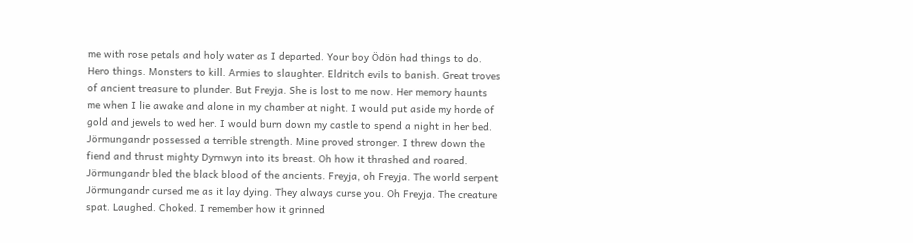me with rose petals and holy water as I departed. Your boy Ödön had things to do. Hero things. Monsters to kill. Armies to slaughter. Eldritch evils to banish. Great troves of ancient treasure to plunder. But Freyja. She is lost to me now. Her memory haunts me when I lie awake and alone in my chamber at night. I would put aside my horde of gold and jewels to wed her. I would burn down my castle to spend a night in her bed. Jörmungandr possessed a terrible strength. Mine proved stronger. I threw down the fiend and thrust mighty Dyrnwyn into its breast. Oh how it thrashed and roared. Jörmungandr bled the black blood of the ancients. Freyja, oh Freyja. The world serpent Jörmungandr cursed me as it lay dying. They always curse you. Oh Freyja. The creature spat. Laughed. Choked. I remember how it grinned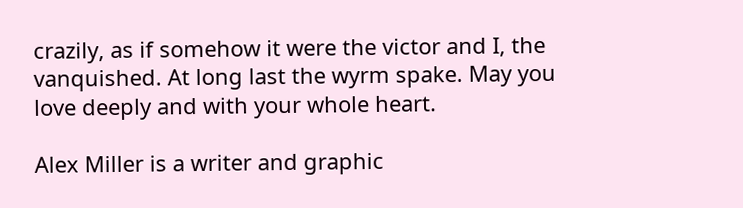crazily, as if somehow it were the victor and I, the vanquished. At long last the wyrm spake. May you love deeply and with your whole heart.

Alex Miller is a writer and graphic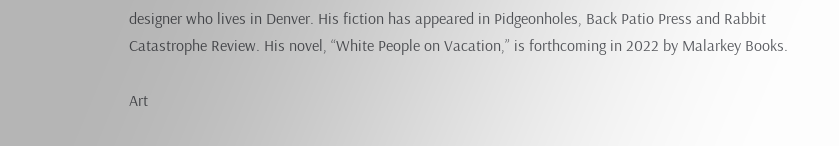designer who lives in Denver. His fiction has appeared in Pidgeonholes, Back Patio Press and Rabbit Catastrophe Review. His novel, “White People on Vacation,” is forthcoming in 2022 by Malarkey Books.

Art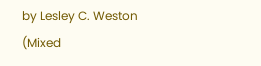by Lesley C. Weston (Mixed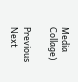Media Collage)

Previous Next